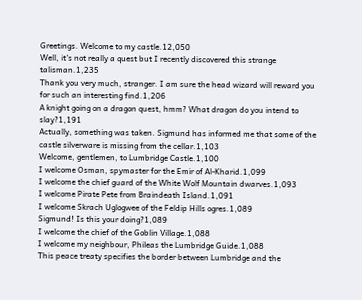Greetings. Welcome to my castle.12,050
Well, it's not really a quest but I recently discovered this strange talisman.1,235
Thank you very much, stranger. I am sure the head wizard will reward you for such an interesting find.1,206
A knight going on a dragon quest, hmm? What dragon do you intend to slay?1,191
Actually, something was taken. Sigmund has informed me that some of the castle silverware is missing from the cellar.1,103
Welcome, gentlemen, to Lumbridge Castle.1,100
I welcome Osman, spymaster for the Emir of Al-Kharid.1,099
I welcome the chief guard of the White Wolf Mountain dwarves.1,093
I welcome Pirate Pete from Braindeath Island.1,091
I welcome Skrach Uglogwee of the Feldip Hills ogres.1,089
Sigmund! Is this your doing?1,089
I welcome the chief of the Goblin Village.1,088
I welcome my neighbour, Phileas the Lumbridge Guide.1,088
This peace treaty specifies the border between Lumbridge and the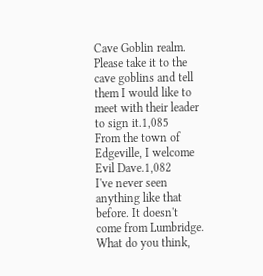Cave Goblin realm. Please take it to the cave goblins and tell them I would like to meet with their leader to sign it.1,085
From the town of Edgeville, I welcome Evil Dave.1,082
I've never seen anything like that before. It doesn't come from Lumbridge. What do you think,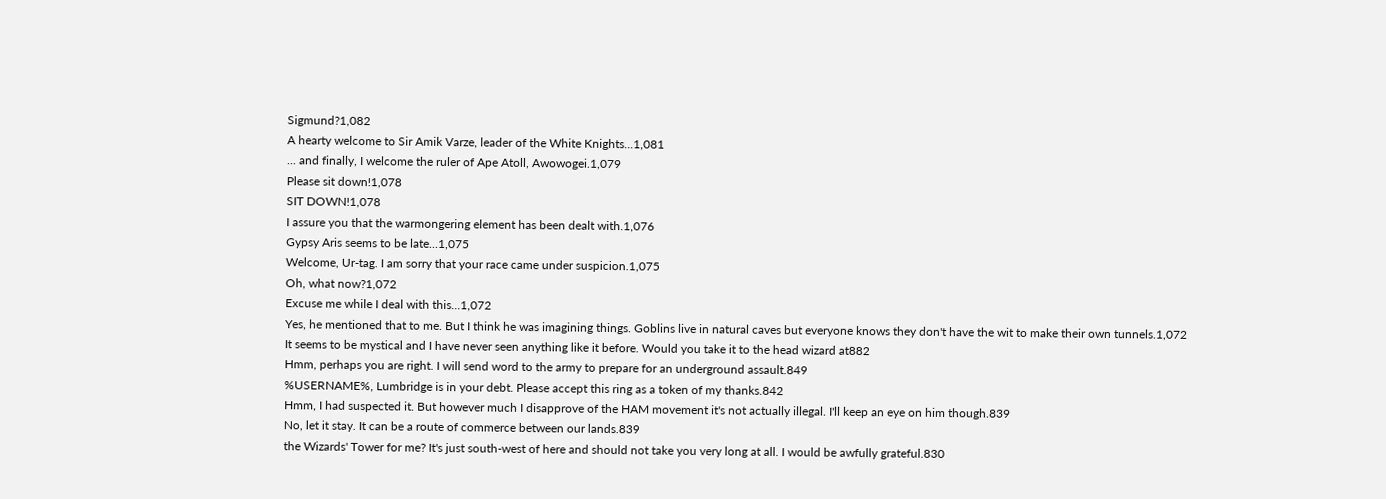Sigmund?1,082
A hearty welcome to Sir Amik Varze, leader of the White Knights...1,081
... and finally, I welcome the ruler of Ape Atoll, Awowogei.1,079
Please sit down!1,078
SIT DOWN!1,078
I assure you that the warmongering element has been dealt with.1,076
Gypsy Aris seems to be late...1,075
Welcome, Ur-tag. I am sorry that your race came under suspicion.1,075
Oh, what now?1,072
Excuse me while I deal with this...1,072
Yes, he mentioned that to me. But I think he was imagining things. Goblins live in natural caves but everyone knows they don't have the wit to make their own tunnels.1,072
It seems to be mystical and I have never seen anything like it before. Would you take it to the head wizard at882
Hmm, perhaps you are right. I will send word to the army to prepare for an underground assault.849
%USERNAME%, Lumbridge is in your debt. Please accept this ring as a token of my thanks.842
Hmm, I had suspected it. But however much I disapprove of the HAM movement it's not actually illegal. I'll keep an eye on him though.839
No, let it stay. It can be a route of commerce between our lands.839
the Wizards' Tower for me? It's just south-west of here and should not take you very long at all. I would be awfully grateful.830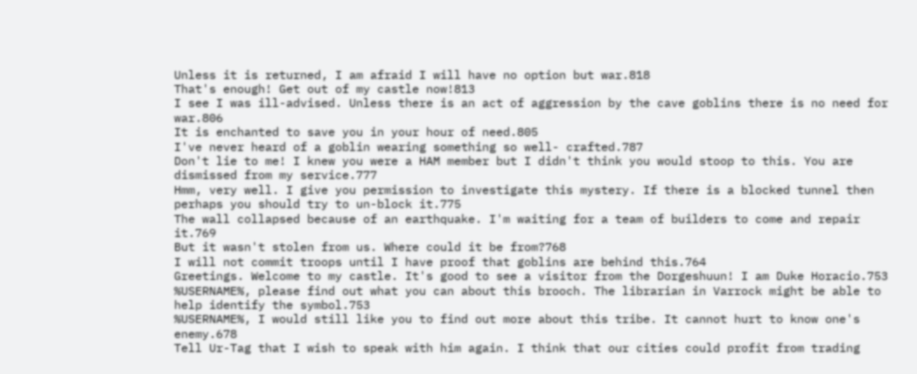Unless it is returned, I am afraid I will have no option but war.818
That's enough! Get out of my castle now!813
I see I was ill-advised. Unless there is an act of aggression by the cave goblins there is no need for war.806
It is enchanted to save you in your hour of need.805
I've never heard of a goblin wearing something so well- crafted.787
Don't lie to me! I knew you were a HAM member but I didn't think you would stoop to this. You are dismissed from my service.777
Hmm, very well. I give you permission to investigate this mystery. If there is a blocked tunnel then perhaps you should try to un-block it.775
The wall collapsed because of an earthquake. I'm waiting for a team of builders to come and repair it.769
But it wasn't stolen from us. Where could it be from?768
I will not commit troops until I have proof that goblins are behind this.764
Greetings. Welcome to my castle. It's good to see a visitor from the Dorgeshuun! I am Duke Horacio.753
%USERNAME%, please find out what you can about this brooch. The librarian in Varrock might be able to help identify the symbol.753
%USERNAME%, I would still like you to find out more about this tribe. It cannot hurt to know one's enemy.678
Tell Ur-Tag that I wish to speak with him again. I think that our cities could profit from trading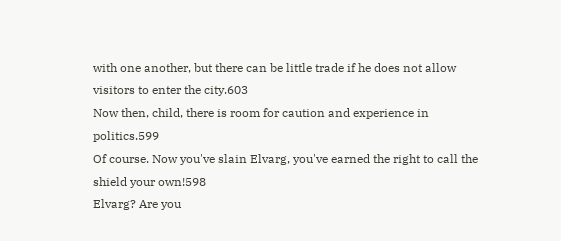with one another, but there can be little trade if he does not allow visitors to enter the city.603
Now then, child, there is room for caution and experience in politics.599
Of course. Now you've slain Elvarg, you've earned the right to call the shield your own!598
Elvarg? Are you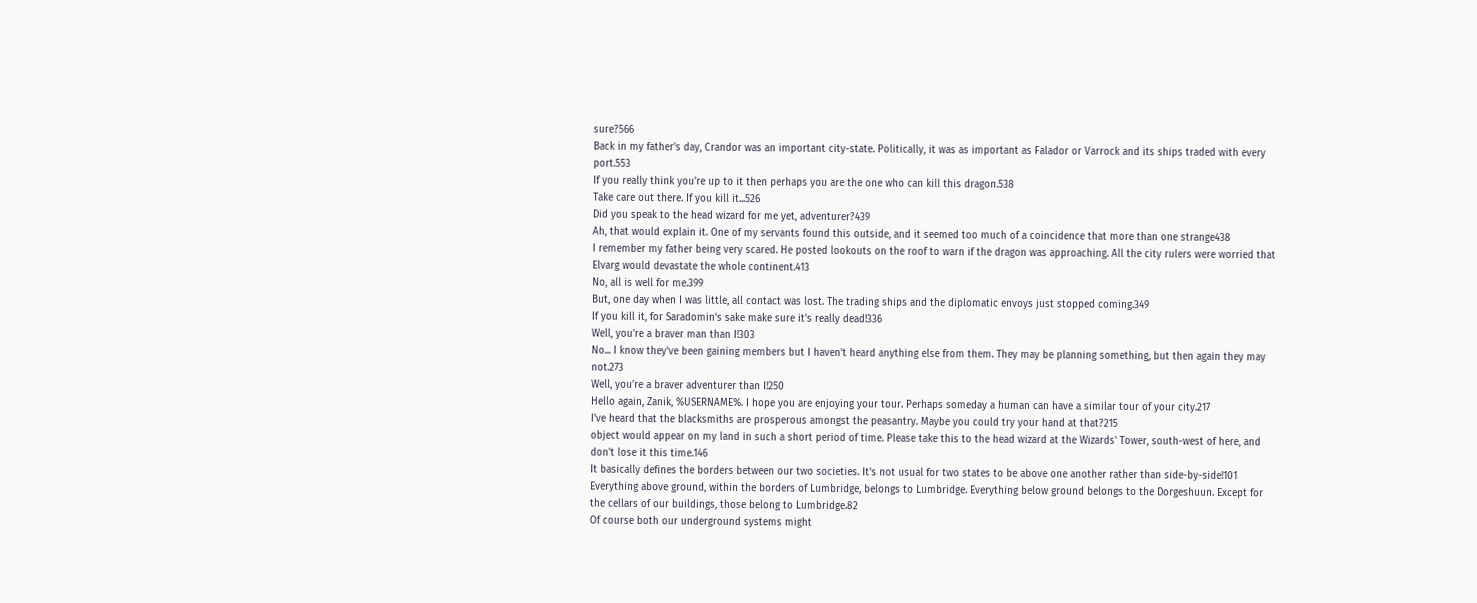sure?566
Back in my father's day, Crandor was an important city-state. Politically, it was as important as Falador or Varrock and its ships traded with every port.553
If you really think you're up to it then perhaps you are the one who can kill this dragon.538
Take care out there. If you kill it...526
Did you speak to the head wizard for me yet, adventurer?439
Ah, that would explain it. One of my servants found this outside, and it seemed too much of a coincidence that more than one strange438
I remember my father being very scared. He posted lookouts on the roof to warn if the dragon was approaching. All the city rulers were worried that Elvarg would devastate the whole continent.413
No, all is well for me.399
But, one day when I was little, all contact was lost. The trading ships and the diplomatic envoys just stopped coming.349
If you kill it, for Saradomin's sake make sure it's really dead!336
Well, you're a braver man than I!303
No... I know they've been gaining members but I haven't heard anything else from them. They may be planning something, but then again they may not.273
Well, you're a braver adventurer than I!250
Hello again, Zanik, %USERNAME%. I hope you are enjoying your tour. Perhaps someday a human can have a similar tour of your city.217
I've heard that the blacksmiths are prosperous amongst the peasantry. Maybe you could try your hand at that?215
object would appear on my land in such a short period of time. Please take this to the head wizard at the Wizards' Tower, south-west of here, and don't lose it this time.146
It basically defines the borders between our two societies. It's not usual for two states to be above one another rather than side-by-side!101
Everything above ground, within the borders of Lumbridge, belongs to Lumbridge. Everything below ground belongs to the Dorgeshuun. Except for the cellars of our buildings, those belong to Lumbridge.82
Of course both our underground systems might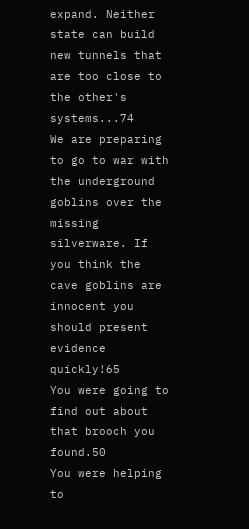expand. Neither state can build new tunnels that are too close to the other's systems...74
We are preparing to go to war with the underground goblins over the missing silverware. If you think the cave goblins are innocent you should present evidence quickly!65
You were going to find out about that brooch you found.50
You were helping to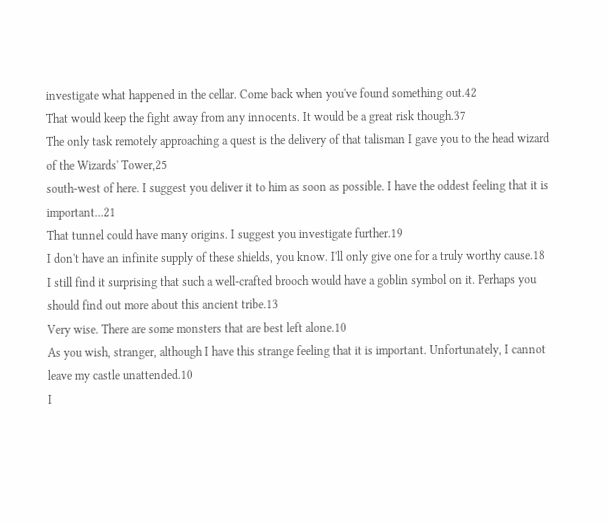investigate what happened in the cellar. Come back when you've found something out.42
That would keep the fight away from any innocents. It would be a great risk though.37
The only task remotely approaching a quest is the delivery of that talisman I gave you to the head wizard of the Wizards' Tower,25
south-west of here. I suggest you deliver it to him as soon as possible. I have the oddest feeling that it is important...21
That tunnel could have many origins. I suggest you investigate further.19
I don't have an infinite supply of these shields, you know. I'll only give one for a truly worthy cause.18
I still find it surprising that such a well-crafted brooch would have a goblin symbol on it. Perhaps you should find out more about this ancient tribe.13
Very wise. There are some monsters that are best left alone.10
As you wish, stranger, although I have this strange feeling that it is important. Unfortunately, I cannot leave my castle unattended.10
I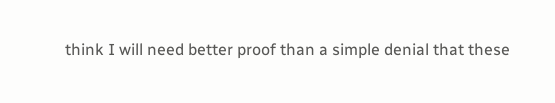think I will need better proof than a simple denial that these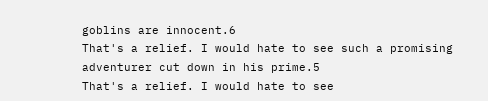goblins are innocent.6
That's a relief. I would hate to see such a promising adventurer cut down in his prime.5
That's a relief. I would hate to see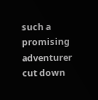such a promising adventurer cut down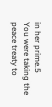in her prime.5
You were taking the peace treaty to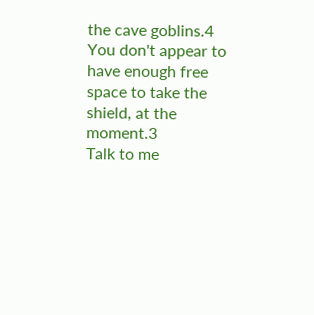the cave goblins.4
You don't appear to have enough free space to take the shield, at the moment.3
Talk to me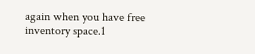again when you have free inventory space.1